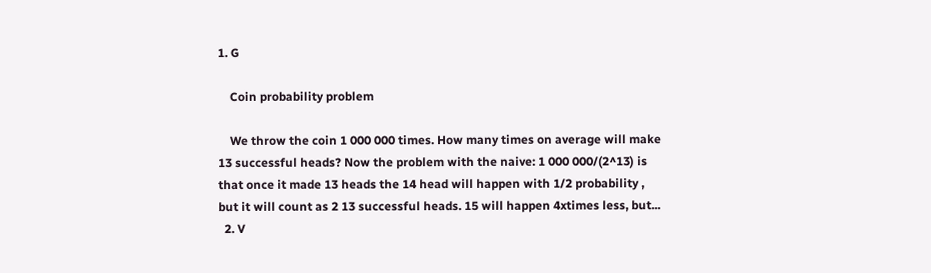1. G

    Coin probability problem

    We throw the coin 1 000 000 times. How many times on average will make 13 successful heads? Now the problem with the naive: 1 000 000/(2^13) is that once it made 13 heads the 14 head will happen with 1/2 probability , but it will count as 2 13 successful heads. 15 will happen 4xtimes less, but...
  2. V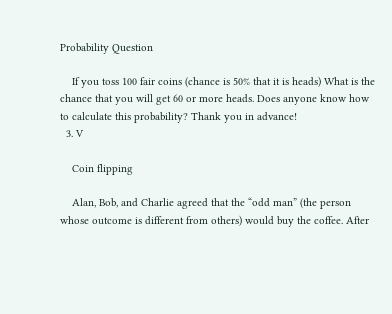Probability Question

    If you toss 100 fair coins (chance is 50% that it is heads) What is the chance that you will get 60 or more heads. Does anyone know how to calculate this probability? Thank you in advance!
  3. V

    Coin flipping

    Alan, Bob, and Charlie agreed that the “odd man” (the person whose outcome is different from others) would buy the coffee. After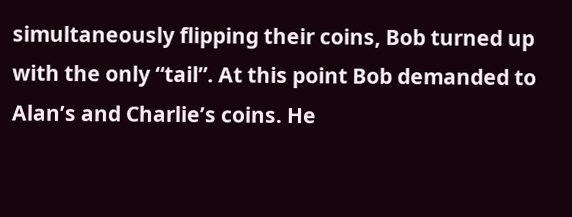simultaneously flipping their coins, Bob turned up with the only “tail”. At this point Bob demanded to Alan’s and Charlie’s coins. He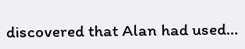discovered that Alan had used...